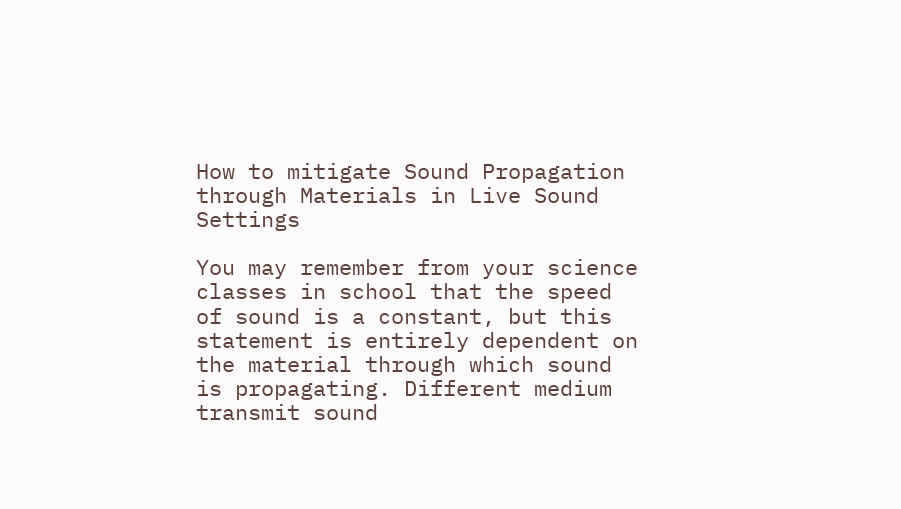How to mitigate Sound Propagation through Materials in Live Sound Settings

You may remember from your science classes in school that the speed of sound is a constant, but this statement is entirely dependent on the material through which sound is propagating. Different medium transmit sound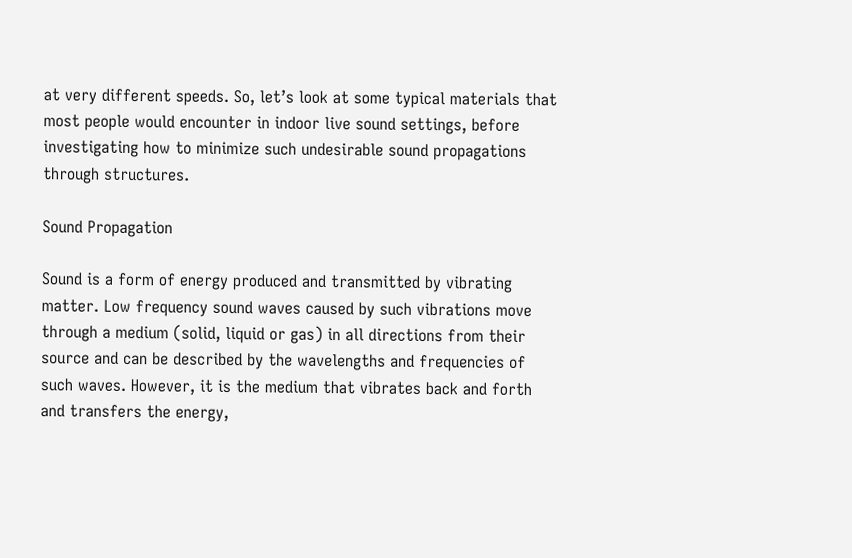at very different speeds. So, let’s look at some typical materials that most people would encounter in indoor live sound settings, before investigating how to minimize such undesirable sound propagations through structures.

Sound Propagation

Sound is a form of energy produced and transmitted by vibrating matter. Low frequency sound waves caused by such vibrations move through a medium (solid, liquid or gas) in all directions from their source and can be described by the wavelengths and frequencies of such waves. However, it is the medium that vibrates back and forth and transfers the energy,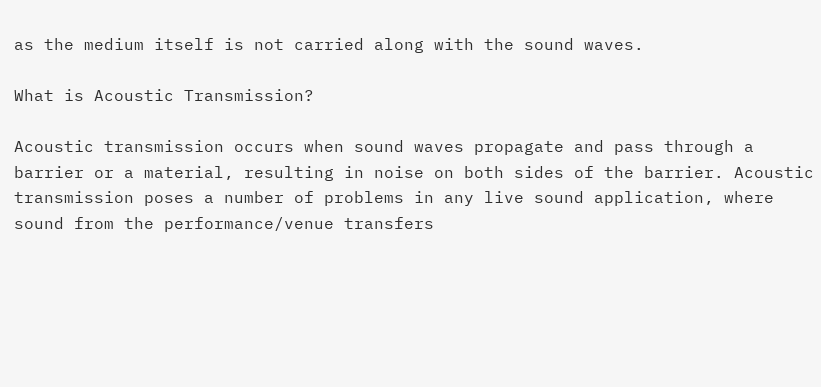as the medium itself is not carried along with the sound waves.

What is Acoustic Transmission?

Acoustic transmission occurs when sound waves propagate and pass through a barrier or a material, resulting in noise on both sides of the barrier. Acoustic transmission poses a number of problems in any live sound application, where sound from the performance/venue transfers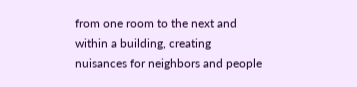from one room to the next and within a building, creating nuisances for neighbors and people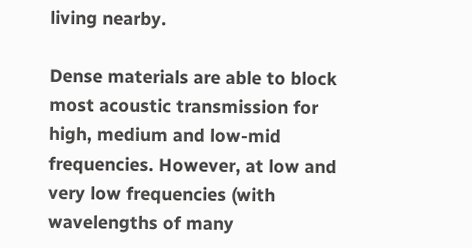living nearby.

Dense materials are able to block most acoustic transmission for high, medium and low-mid frequencies. However, at low and very low frequencies (with wavelengths of many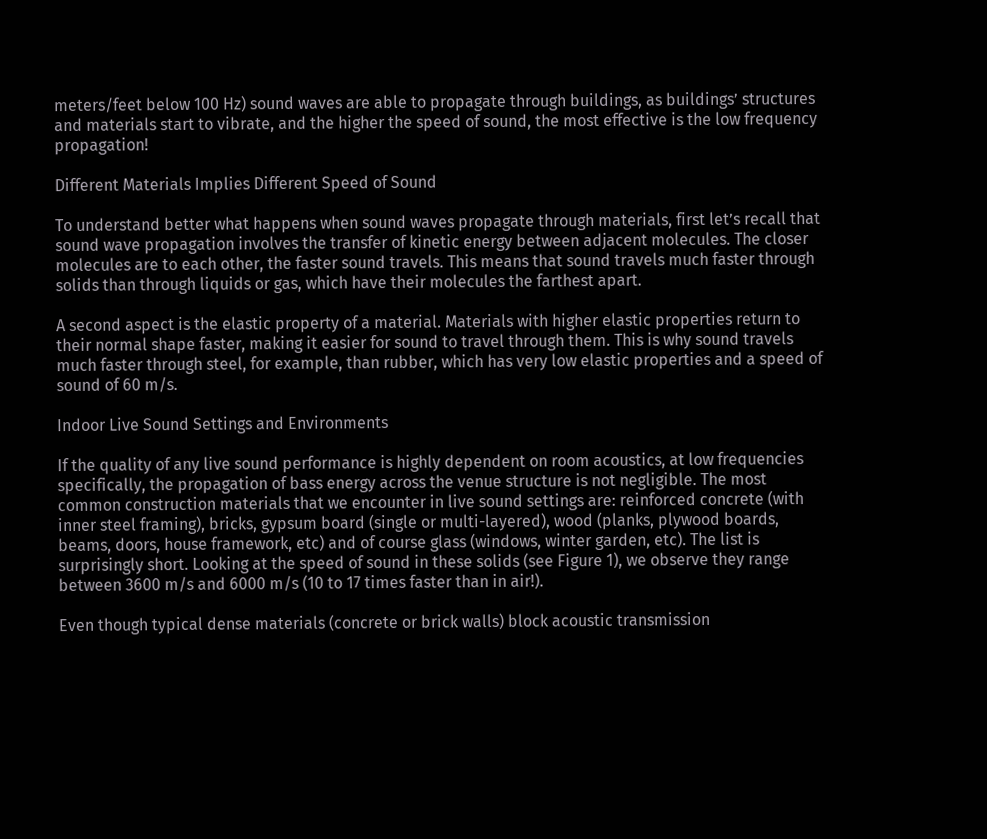meters/feet below 100 Hz) sound waves are able to propagate through buildings, as buildings’ structures and materials start to vibrate, and the higher the speed of sound, the most effective is the low frequency propagation!

Different Materials Implies Different Speed of Sound

To understand better what happens when sound waves propagate through materials, first let’s recall that sound wave propagation involves the transfer of kinetic energy between adjacent molecules. The closer molecules are to each other, the faster sound travels. This means that sound travels much faster through solids than through liquids or gas, which have their molecules the farthest apart.

A second aspect is the elastic property of a material. Materials with higher elastic properties return to their normal shape faster, making it easier for sound to travel through them. This is why sound travels much faster through steel, for example, than rubber, which has very low elastic properties and a speed of sound of 60 m/s.

Indoor Live Sound Settings and Environments

If the quality of any live sound performance is highly dependent on room acoustics, at low frequencies specifically, the propagation of bass energy across the venue structure is not negligible. The most common construction materials that we encounter in live sound settings are: reinforced concrete (with inner steel framing), bricks, gypsum board (single or multi-layered), wood (planks, plywood boards, beams, doors, house framework, etc) and of course glass (windows, winter garden, etc). The list is surprisingly short. Looking at the speed of sound in these solids (see Figure 1), we observe they range between 3600 m/s and 6000 m/s (10 to 17 times faster than in air!).

Even though typical dense materials (concrete or brick walls) block acoustic transmission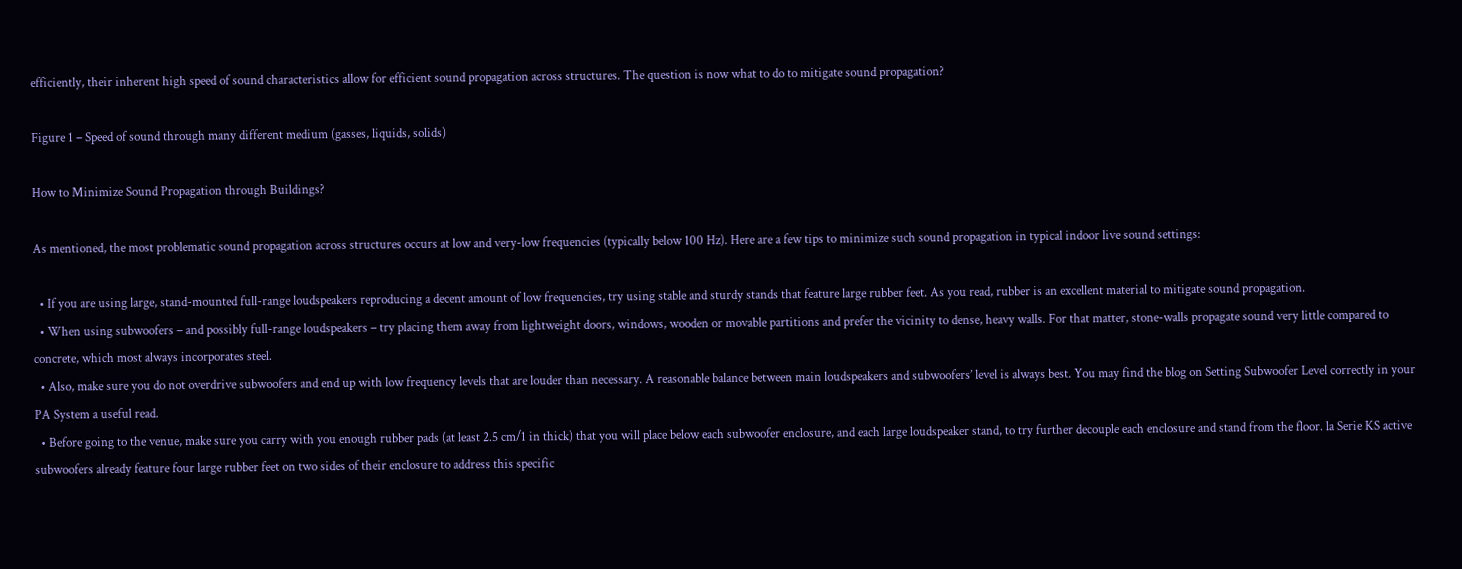efficiently, their inherent high speed of sound characteristics allow for efficient sound propagation across structures. The question is now what to do to mitigate sound propagation?

Figure 1 – Speed of sound through many different medium (gasses, liquids, solids)

How to Minimize Sound Propagation through Buildings?

As mentioned, the most problematic sound propagation across structures occurs at low and very-low frequencies (typically below 100 Hz). Here are a few tips to minimize such sound propagation in typical indoor live sound settings:

  • If you are using large, stand-mounted full-range loudspeakers reproducing a decent amount of low frequencies, try using stable and sturdy stands that feature large rubber feet. As you read, rubber is an excellent material to mitigate sound propagation.
  • When using subwoofers – and possibly full-range loudspeakers – try placing them away from lightweight doors, windows, wooden or movable partitions and prefer the vicinity to dense, heavy walls. For that matter, stone-walls propagate sound very little compared to concrete, which most always incorporates steel.
  • Also, make sure you do not overdrive subwoofers and end up with low frequency levels that are louder than necessary. A reasonable balance between main loudspeakers and subwoofers’ level is always best. You may find the blog on Setting Subwoofer Level correctly in your PA System a useful read.
  • Before going to the venue, make sure you carry with you enough rubber pads (at least 2.5 cm/1 in thick) that you will place below each subwoofer enclosure, and each large loudspeaker stand, to try further decouple each enclosure and stand from the floor. la Serie KS active subwoofers already feature four large rubber feet on two sides of their enclosure to address this specific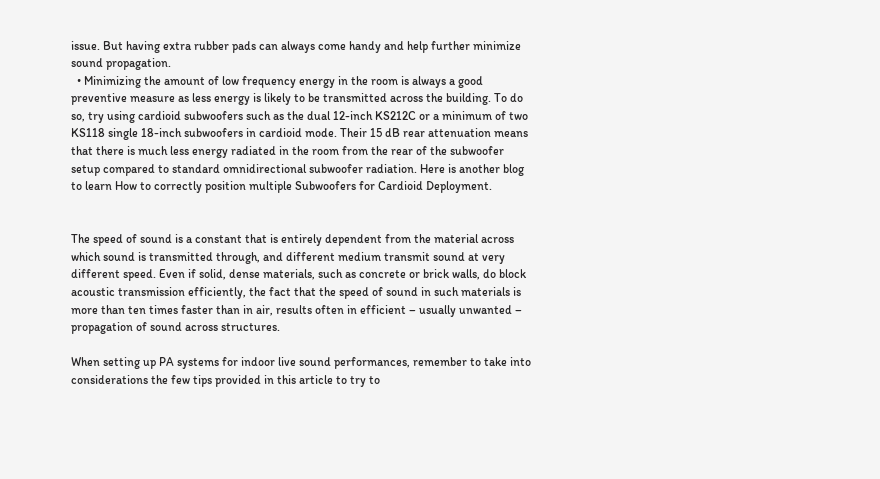issue. But having extra rubber pads can always come handy and help further minimize sound propagation.
  • Minimizing the amount of low frequency energy in the room is always a good preventive measure as less energy is likely to be transmitted across the building. To do so, try using cardioid subwoofers such as the dual 12-inch KS212C or a minimum of two KS118 single 18-inch subwoofers in cardioid mode. Their 15 dB rear attenuation means that there is much less energy radiated in the room from the rear of the subwoofer setup compared to standard omnidirectional subwoofer radiation. Here is another blog to learn How to correctly position multiple Subwoofers for Cardioid Deployment.


The speed of sound is a constant that is entirely dependent from the material across which sound is transmitted through, and different medium transmit sound at very different speed. Even if solid, dense materials, such as concrete or brick walls, do block acoustic transmission efficiently, the fact that the speed of sound in such materials is more than ten times faster than in air, results often in efficient – usually unwanted – propagation of sound across structures.

When setting up PA systems for indoor live sound performances, remember to take into considerations the few tips provided in this article to try to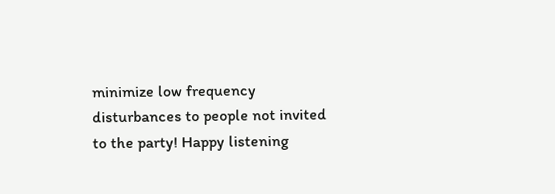minimize low frequency disturbances to people not invited to the party! Happy listening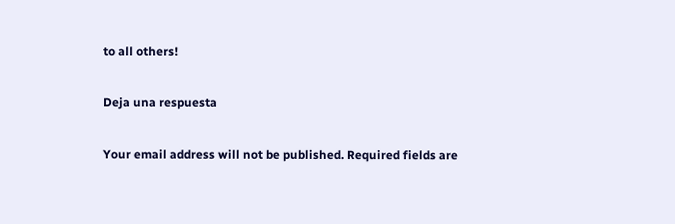to all others!

Deja una respuesta

Your email address will not be published. Required fields are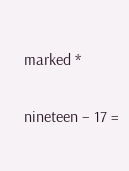marked *

nineteen − 17 =